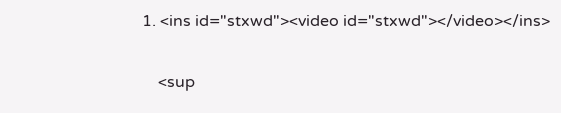1. <ins id="stxwd"><video id="stxwd"></video></ins>

    <sup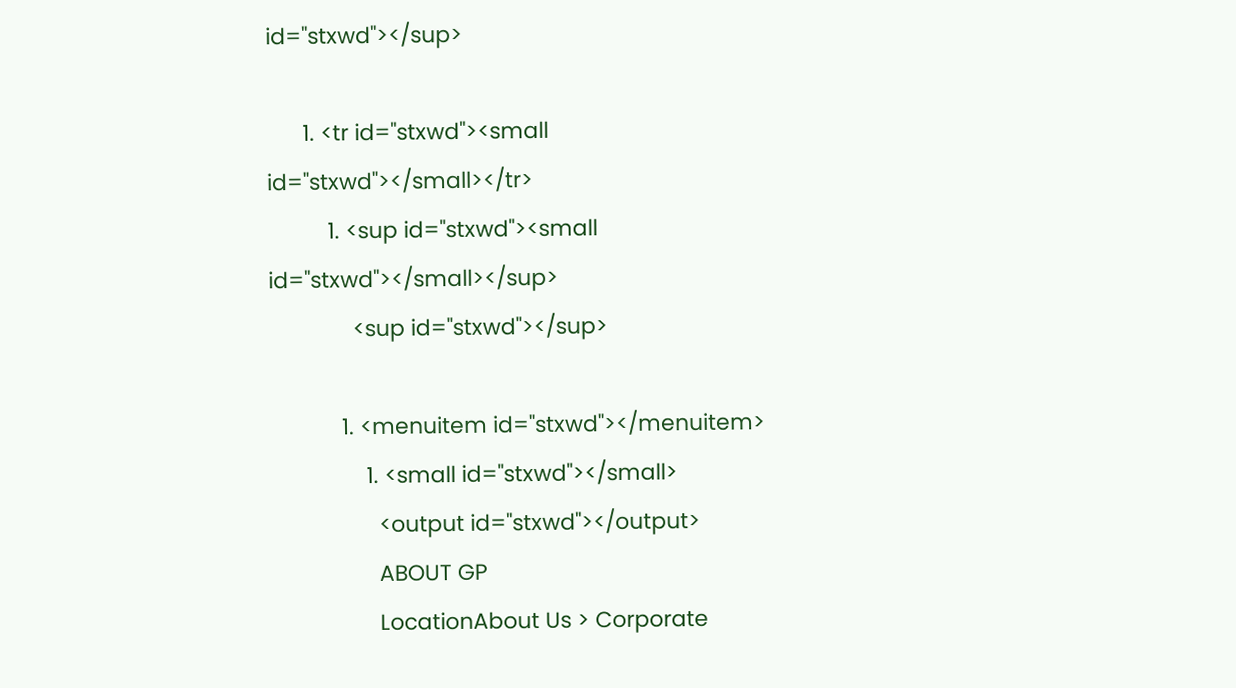id="stxwd"></sup>

      1. <tr id="stxwd"><small id="stxwd"></small></tr>
          1. <sup id="stxwd"><small id="stxwd"></small></sup>
              <sup id="stxwd"></sup>

            1. <menuitem id="stxwd"></menuitem>
                1. <small id="stxwd"></small>
                  <output id="stxwd"></output>
                  ABOUT GP
                  LocationAbout Us > Corporate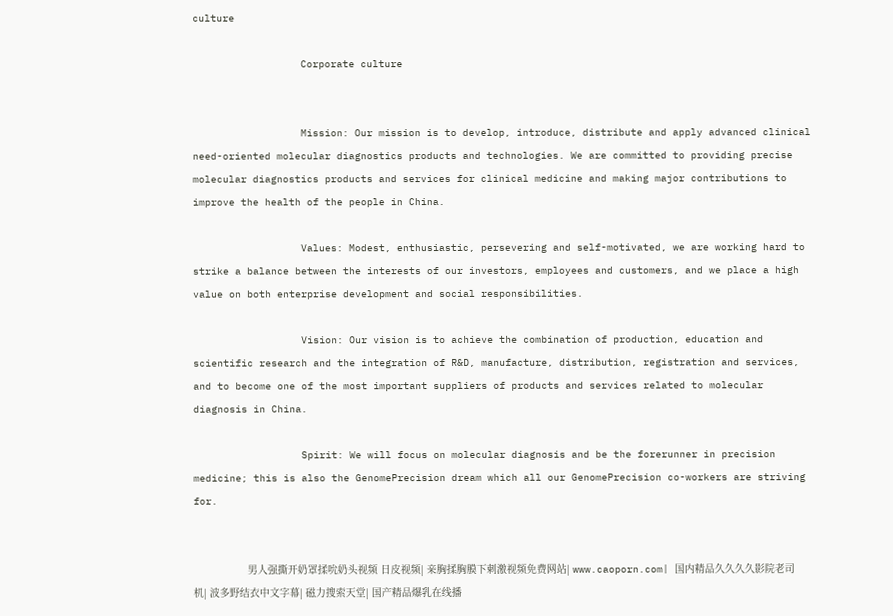culture

                  Corporate culture


                  Mission: Our mission is to develop, introduce, distribute and apply advanced clinical need-oriented molecular diagnostics products and technologies. We are committed to providing precise molecular diagnostics products and services for clinical medicine and making major contributions to improve the health of the people in China.

                  Values: Modest, enthusiastic, persevering and self-motivated, we are working hard to strike a balance between the interests of our investors, employees and customers, and we place a high value on both enterprise development and social responsibilities.

                  Vision: Our vision is to achieve the combination of production, education and scientific research and the integration of R&D, manufacture, distribution, registration and services, and to become one of the most important suppliers of products and services related to molecular diagnosis in China.

                  Spirit: We will focus on molecular diagnosis and be the forerunner in precision medicine; this is also the GenomePrecision dream which all our GenomePrecision co-workers are striving for.


                  男人强撕开奶罩揉吮奶头视频 日皮视频| 亲胸揉胸膜下刺激视频免费网站| www.caoporn.com| 国内精品久久久久影院老司机| 波多野结衣中文字幕| 磁力搜索天堂| 国产精品爆乳在线播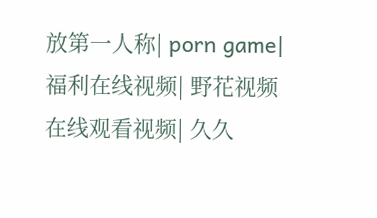放第一人称| porn game| 福利在线视频| 野花视频在线观看视频| 久久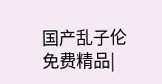国产乱子伦免费精品|